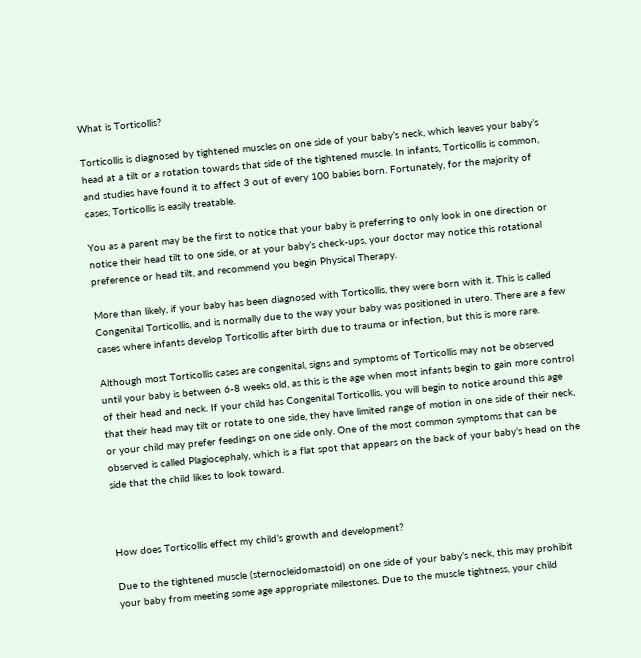What is Torticollis?

Torticollis is diagnosed by tightened muscles on one side of your baby’s neck, which leaves your baby’s head at a tilt or a rotation towards that side of the tightened muscle. In infants, Torticollis is common, and studies have found it to affect 3 out of every 100 babies born. Fortunately, for the majority of cases, Torticollis is easily treatable.

You as a parent may be the first to notice that your baby is preferring to only look in one direction or notice their head tilt to one side, or at your baby’s check-ups, your doctor may notice this rotational preference or head tilt, and recommend you begin Physical Therapy.

More than likely, if your baby has been diagnosed with Torticollis, they were born with it. This is called Congenital Torticollis, and is normally due to the way your baby was positioned in utero. There are a few cases where infants develop Torticollis after birth due to trauma or infection, but this is more rare.

Although most Torticollis cases are congenital, signs and symptoms of Torticollis may not be observed until your baby is between 6-8 weeks old, as this is the age when most infants begin to gain more control of their head and neck. If your child has Congenital Torticollis, you will begin to notice around this age that their head may tilt or rotate to one side, they have limited range of motion in one side of their neck, or your child may prefer feedings on one side only. One of the most common symptoms that can be observed is called Plagiocephaly, which is a flat spot that appears on the back of your baby’s head on the side that the child likes to look toward.



How does Torticollis effect my child’s growth and development?

Due to the tightened muscle (sternocleidomastoid) on one side of your baby’s neck, this may prohibit your baby from meeting some age appropriate milestones. Due to the muscle tightness, your child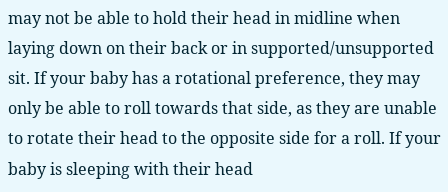may not be able to hold their head in midline when laying down on their back or in supported/unsupported sit. If your baby has a rotational preference, they may only be able to roll towards that side, as they are unable to rotate their head to the opposite side for a roll. If your baby is sleeping with their head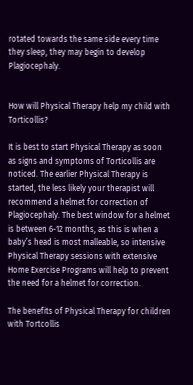rotated towards the same side every time they sleep, they may begin to develop Plagiocephaly.


How will Physical Therapy help my child with Torticollis?

It is best to start Physical Therapy as soon as signs and symptoms of Torticollis are noticed. The earlier Physical Therapy is started, the less likely your therapist will recommend a helmet for correction of Plagiocephaly. The best window for a helmet is between 6-12 months, as this is when a baby’s head is most malleable, so intensive Physical Therapy sessions with extensive Home Exercise Programs will help to prevent the need for a helmet for correction.

The benefits of Physical Therapy for children with Tortcollis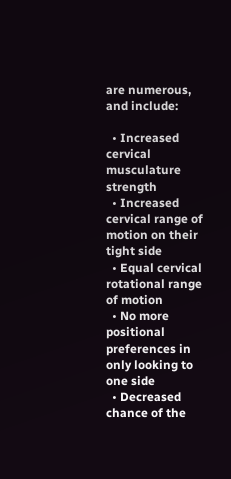are numerous, and include:

  • Increased cervical musculature strength
  • Increased cervical range of motion on their tight side
  • Equal cervical rotational range of motion
  • No more positional preferences in only looking to one side
  • Decreased chance of the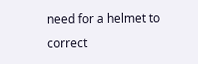need for a helmet to correct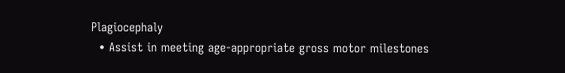Plagiocephaly
  • Assist in meeting age-appropriate gross motor milestones